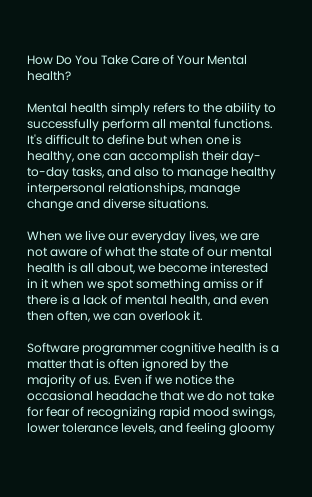How Do You Take Care of Your Mental health?

Mental health simply refers to the ability to successfully perform all mental functions. It's difficult to define but when one is healthy, one can accomplish their day-to-day tasks, and also to manage healthy interpersonal relationships, manage change and diverse situations.

When we live our everyday lives, we are not aware of what the state of our mental health is all about, we become interested in it when we spot something amiss or if there is a lack of mental health, and even then often, we can overlook it.

Software programmer cognitive health is a matter that is often ignored by the majority of us. Even if we notice the occasional headache that we do not take for fear of recognizing rapid mood swings, lower tolerance levels, and feeling gloomy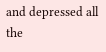and depressed all the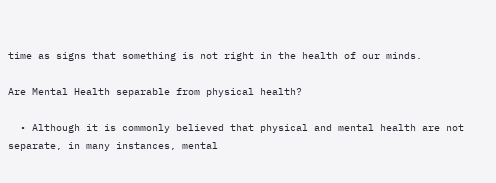time as signs that something is not right in the health of our minds.

Are Mental Health separable from physical health?

  • Although it is commonly believed that physical and mental health are not separate, in many instances, mental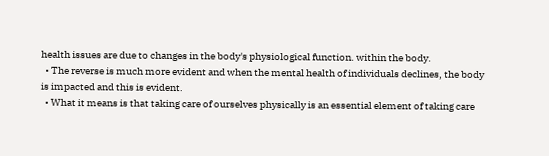health issues are due to changes in the body's physiological function. within the body.
  • The reverse is much more evident and when the mental health of individuals declines, the body is impacted and this is evident.
  • What it means is that taking care of ourselves physically is an essential element of taking care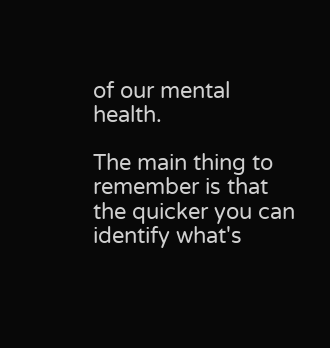of our mental health.

The main thing to remember is that the quicker you can identify what's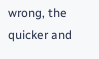wrong, the quicker and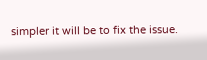simpler it will be to fix the issue.